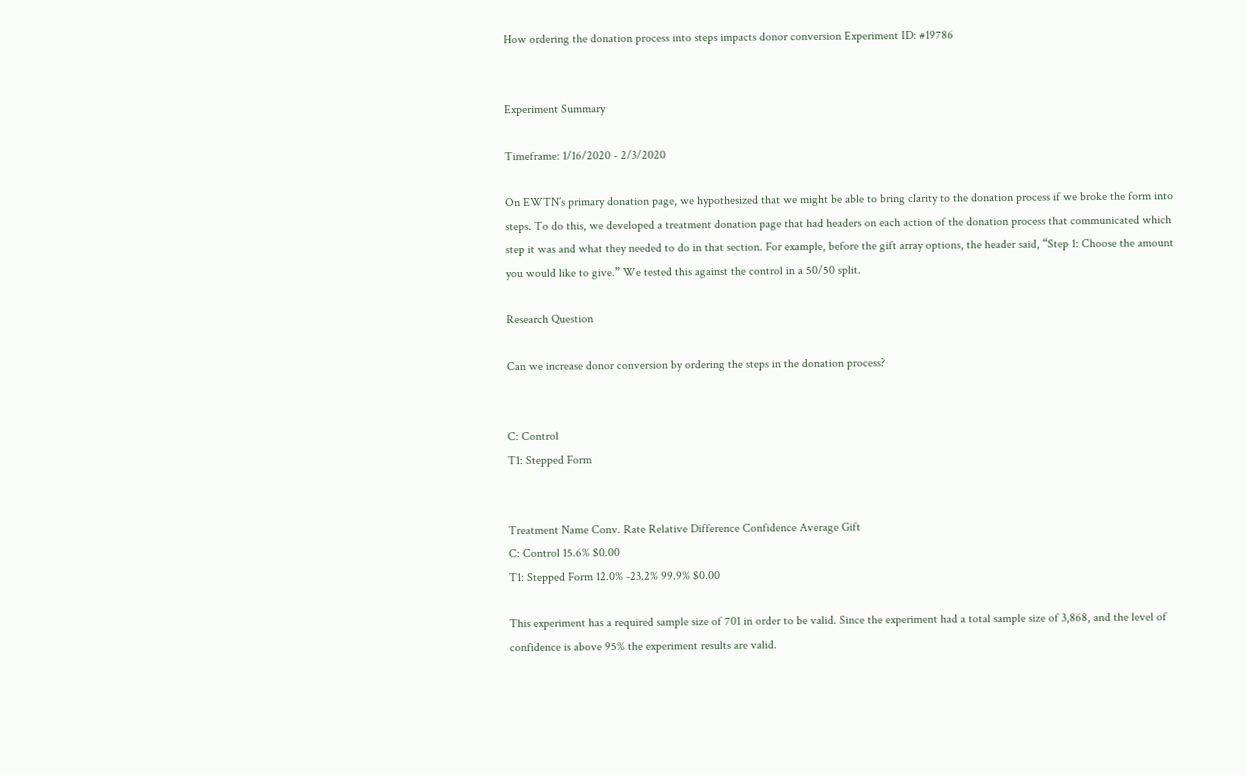How ordering the donation process into steps impacts donor conversion Experiment ID: #19786


Experiment Summary

Timeframe: 1/16/2020 - 2/3/2020

On EWTN’s primary donation page, we hypothesized that we might be able to bring clarity to the donation process if we broke the form into steps. To do this, we developed a treatment donation page that had headers on each action of the donation process that communicated which step it was and what they needed to do in that section. For example, before the gift array options, the header said, “Step 1: Choose the amount you would like to give.” We tested this against the control in a 50/50 split.

Research Question

Can we increase donor conversion by ordering the steps in the donation process?


C: Control
T1: Stepped Form


Treatment Name Conv. Rate Relative Difference Confidence Average Gift
C: Control 15.6% $0.00
T1: Stepped Form 12.0% -23.2% 99.9% $0.00

This experiment has a required sample size of 701 in order to be valid. Since the experiment had a total sample size of 3,868, and the level of confidence is above 95% the experiment results are valid.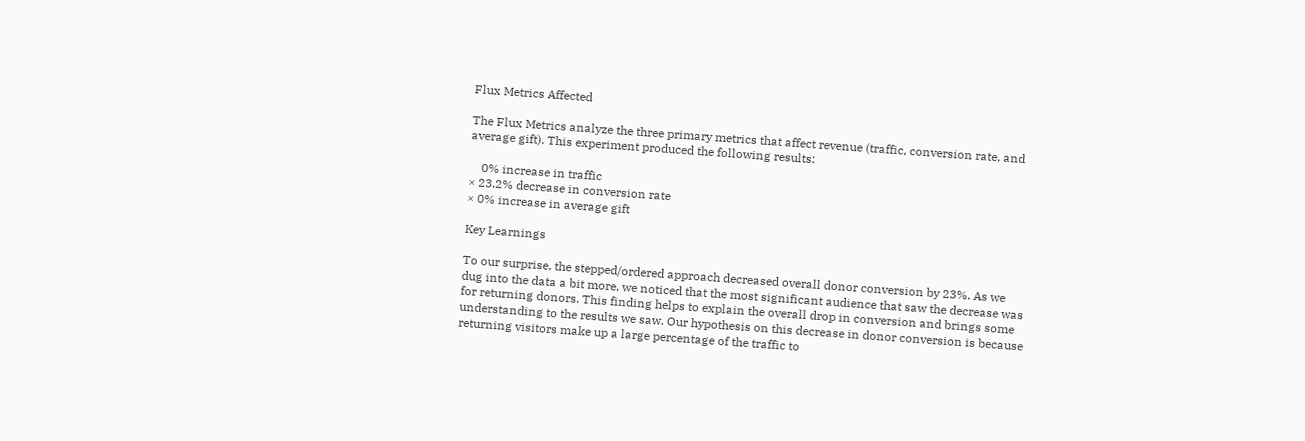Flux Metrics Affected

The Flux Metrics analyze the three primary metrics that affect revenue (traffic, conversion rate, and average gift). This experiment produced the following results:

    0% increase in traffic
× 23.2% decrease in conversion rate
× 0% increase in average gift

Key Learnings

To our surprise, the stepped/ordered approach decreased overall donor conversion by 23%. As we dug into the data a bit more, we noticed that the most significant audience that saw the decrease was for returning donors. This finding helps to explain the overall drop in conversion and brings some understanding to the results we saw. Our hypothesis on this decrease in donor conversion is because returning visitors make up a large percentage of the traffic to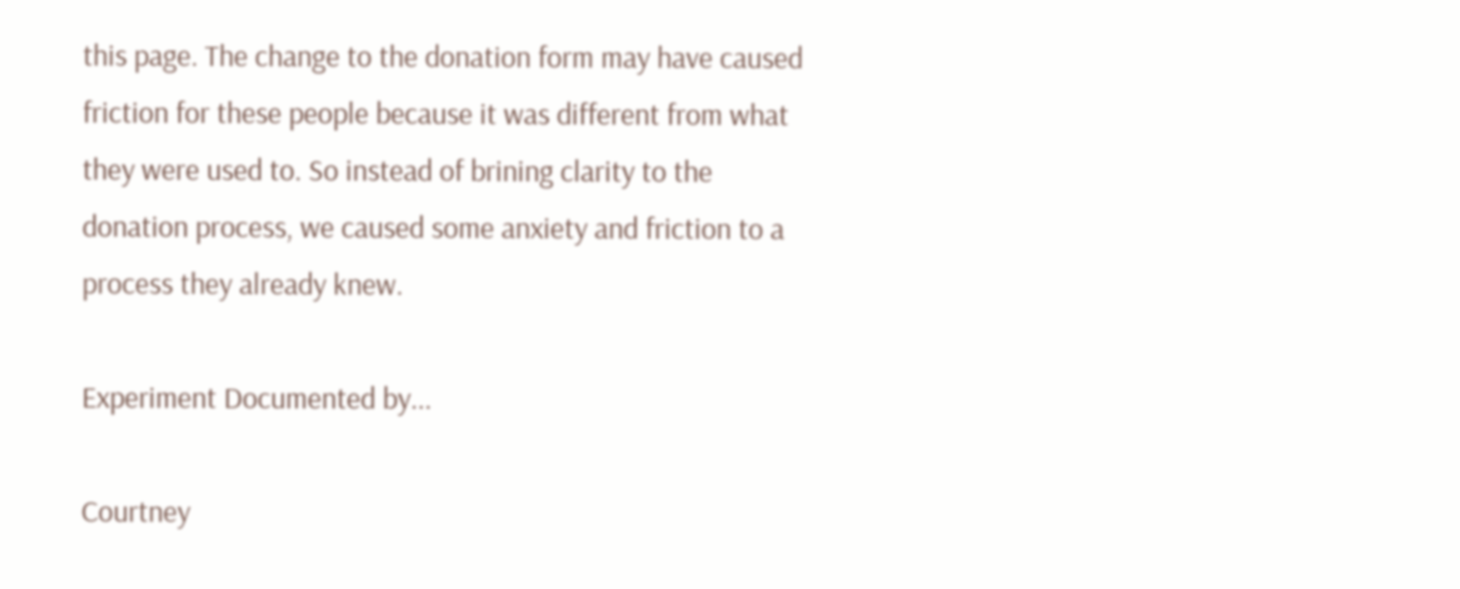this page. The change to the donation form may have caused friction for these people because it was different from what they were used to. So instead of brining clarity to the donation process, we caused some anxiety and friction to a process they already knew.

Experiment Documented by...

Courtney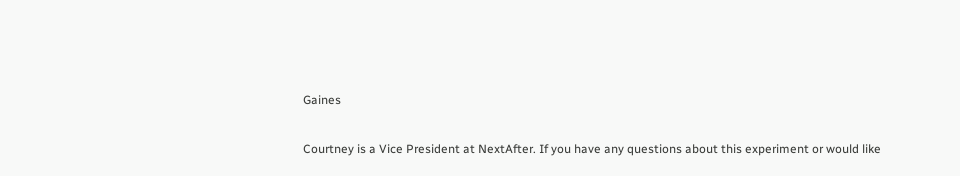Gaines

Courtney is a Vice President at NextAfter. If you have any questions about this experiment or would like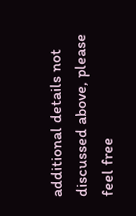additional details not discussed above, please feel free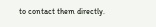to contact them directly.